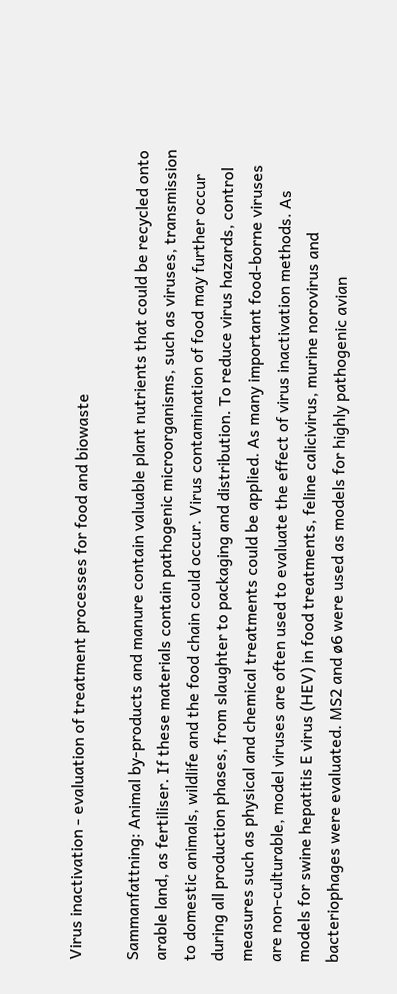Virus inactivation - evaluation of treatment processes for food and biowaste

Sammanfattning: Animal by-products and manure contain valuable plant nutrients that could be recycled onto arable land, as fertiliser. If these materials contain pathogenic microorganisms, such as viruses, transmission to domestic animals, wildlife and the food chain could occur. Virus contamination of food may further occur during all production phases, from slaughter to packaging and distribution. To reduce virus hazards, control measures such as physical and chemical treatments could be applied. As many important food-borne viruses are non-culturable, model viruses are often used to evaluate the effect of virus inactivation methods. As models for swine hepatitis E virus (HEV) in food treatments, feline calicivirus, murine norovirus and bacteriophages were evaluated. MS2 and ø6 were used as models for highly pathogenic avian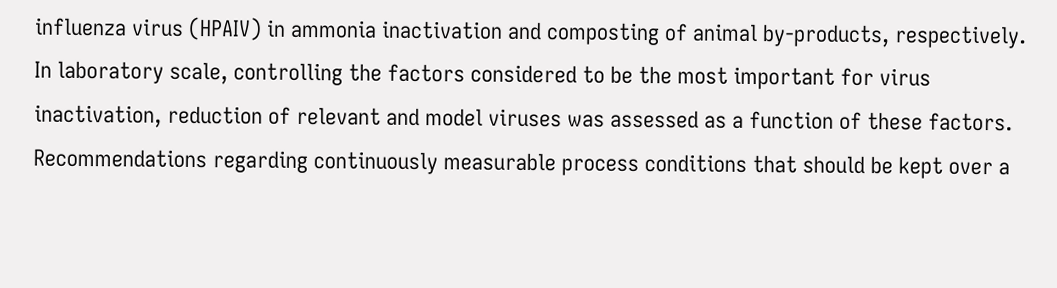influenza virus (HPAIV) in ammonia inactivation and composting of animal by-products, respectively. In laboratory scale, controlling the factors considered to be the most important for virus inactivation, reduction of relevant and model viruses was assessed as a function of these factors. Recommendations regarding continuously measurable process conditions that should be kept over a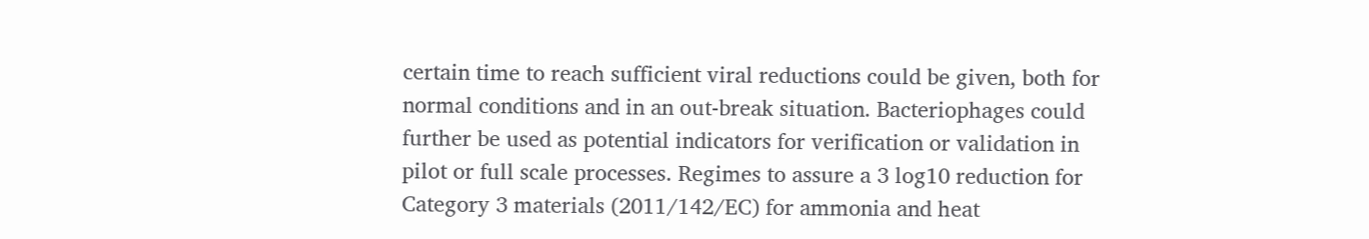certain time to reach sufficient viral reductions could be given, both for normal conditions and in an out-break situation. Bacteriophages could further be used as potential indicators for verification or validation in pilot or full scale processes. Regimes to assure a 3 log10 reduction for Category 3 materials (2011/142/EC) for ammonia and heat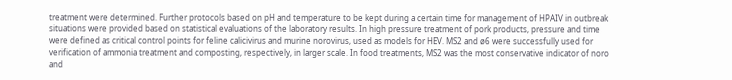treatment were determined. Further protocols based on pH and temperature to be kept during a certain time for management of HPAIV in outbreak situations were provided based on statistical evaluations of the laboratory results. In high pressure treatment of pork products, pressure and time were defined as critical control points for feline calicivirus and murine norovirus, used as models for HEV. MS2 and ø6 were successfully used for verification of ammonia treatment and composting, respectively, in larger scale. In food treatments, MS2 was the most conservative indicator of noro and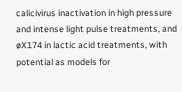calicivirus inactivation in high pressure and intense light pulse treatments, and øX174 in lactic acid treatments, with potential as models for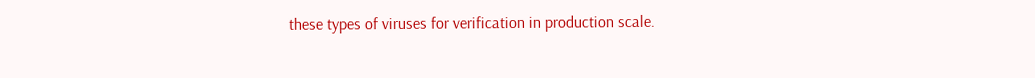these types of viruses for verification in production scale.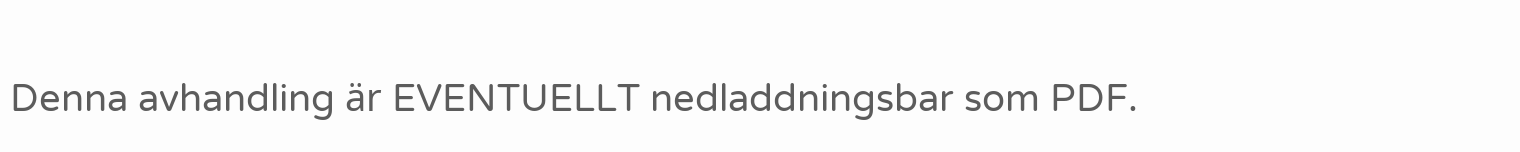Denna avhandling är EVENTUELLT nedladdningsbar som PDF.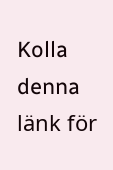Kolla denna länk för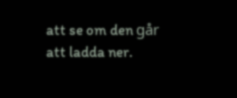att se om den går att ladda ner.